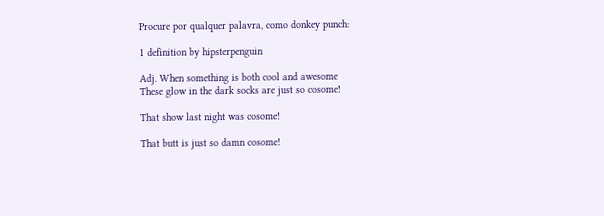Procure por qualquer palavra, como donkey punch:

1 definition by hipsterpenguin

Adj. When something is both cool and awesome
These glow in the dark socks are just so cosome!

That show last night was cosome!

That butt is just so damn cosome!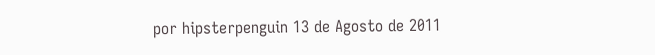por hipsterpenguin 13 de Agosto de 2011